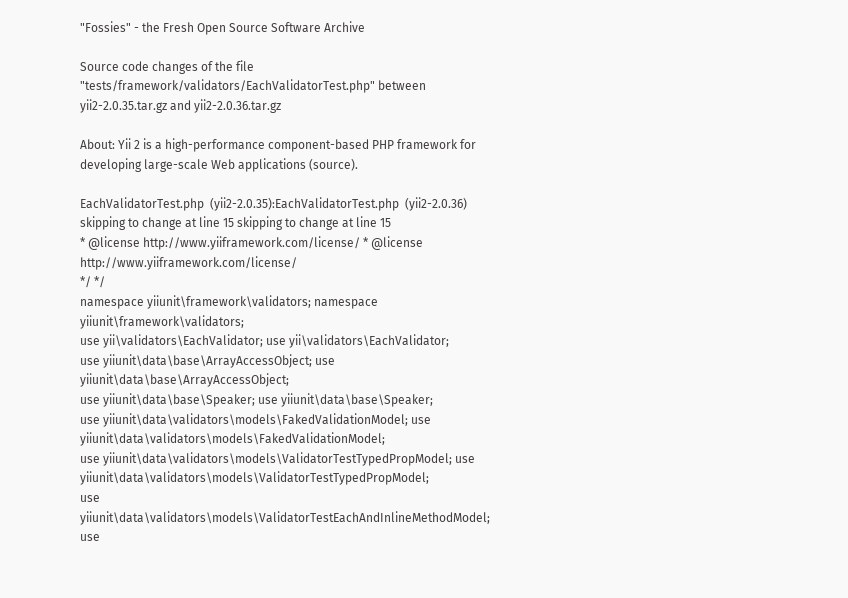"Fossies" - the Fresh Open Source Software Archive

Source code changes of the file "tests/framework/validators/EachValidatorTest.php" between
yii2-2.0.35.tar.gz and yii2-2.0.36.tar.gz

About: Yii 2 is a high-performance component-based PHP framework for developing large-scale Web applications (source).

EachValidatorTest.php  (yii2-2.0.35):EachValidatorTest.php  (yii2-2.0.36)
skipping to change at line 15 skipping to change at line 15
* @license http://www.yiiframework.com/license/ * @license http://www.yiiframework.com/license/
*/ */
namespace yiiunit\framework\validators; namespace yiiunit\framework\validators;
use yii\validators\EachValidator; use yii\validators\EachValidator;
use yiiunit\data\base\ArrayAccessObject; use yiiunit\data\base\ArrayAccessObject;
use yiiunit\data\base\Speaker; use yiiunit\data\base\Speaker;
use yiiunit\data\validators\models\FakedValidationModel; use yiiunit\data\validators\models\FakedValidationModel;
use yiiunit\data\validators\models\ValidatorTestTypedPropModel; use yiiunit\data\validators\models\ValidatorTestTypedPropModel;
use yiiunit\data\validators\models\ValidatorTestEachAndInlineMethodModel;
use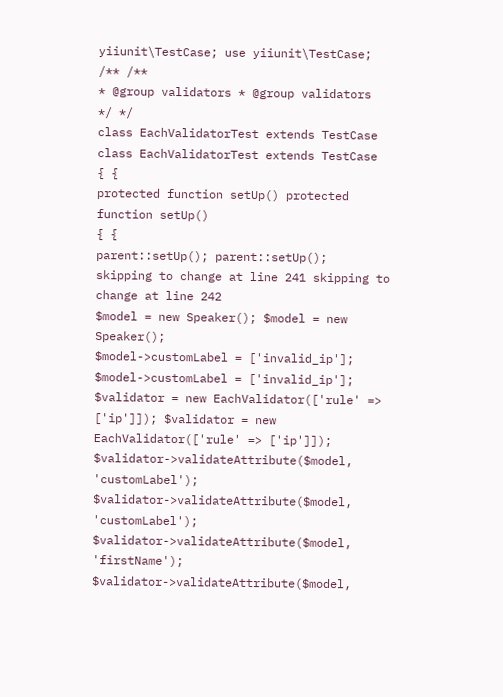yiiunit\TestCase; use yiiunit\TestCase;
/** /**
* @group validators * @group validators
*/ */
class EachValidatorTest extends TestCase class EachValidatorTest extends TestCase
{ {
protected function setUp() protected function setUp()
{ {
parent::setUp(); parent::setUp();
skipping to change at line 241 skipping to change at line 242
$model = new Speaker(); $model = new Speaker();
$model->customLabel = ['invalid_ip']; $model->customLabel = ['invalid_ip'];
$validator = new EachValidator(['rule' => ['ip']]); $validator = new EachValidator(['rule' => ['ip']]);
$validator->validateAttribute($model, 'customLabel'); $validator->validateAttribute($model, 'customLabel');
$validator->validateAttribute($model, 'firstName'); $validator->validateAttribute($model,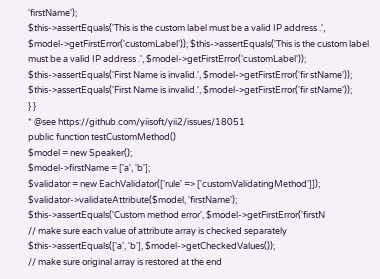'firstName');
$this->assertEquals('This is the custom label must be a valid IP address .', $model->getFirstError('customLabel')); $this->assertEquals('This is the custom label must be a valid IP address .', $model->getFirstError('customLabel'));
$this->assertEquals('First Name is invalid.', $model->getFirstError('fir stName')); $this->assertEquals('First Name is invalid.', $model->getFirstError('fir stName'));
} }
* @see https://github.com/yiisoft/yii2/issues/18051
public function testCustomMethod()
$model = new Speaker();
$model->firstName = ['a', 'b'];
$validator = new EachValidator(['rule' => ['customValidatingMethod']]);
$validator->validateAttribute($model, 'firstName');
$this->assertEquals('Custom method error', $model->getFirstError('firstN
// make sure each value of attribute array is checked separately
$this->assertEquals(['a', 'b'], $model->getCheckedValues());
// make sure original array is restored at the end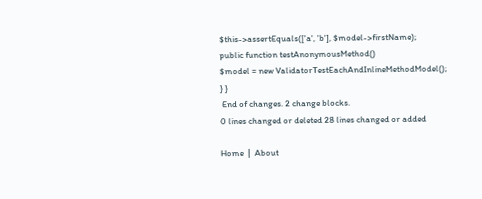$this->assertEquals(['a', 'b'], $model->firstName);
public function testAnonymousMethod()
$model = new ValidatorTestEachAndInlineMethodModel();
} }
 End of changes. 2 change blocks.
0 lines changed or deleted 28 lines changed or added

Home  |  About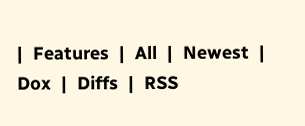|  Features  |  All  |  Newest  |  Dox  |  Diffs  |  RSS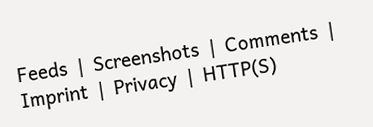Feeds  |  Screenshots  |  Comments  |  Imprint  |  Privacy  |  HTTP(S)